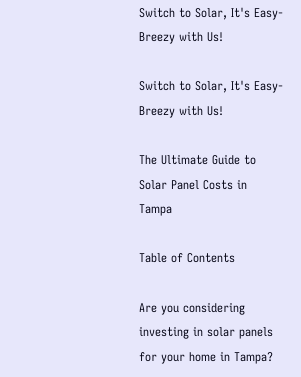Switch to Solar, It's Easy-Breezy with Us!

Switch to Solar, It's Easy-Breezy with Us!

The Ultimate Guide to Solar Panel Costs in Tampa

Table of Contents

Are you considering investing in solar panels for your home in Tampa?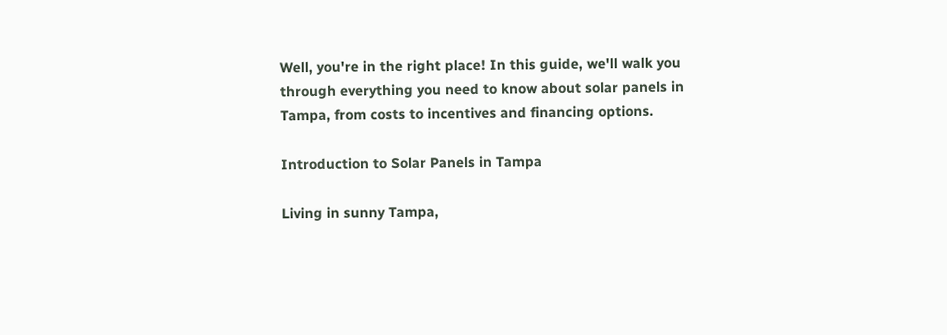Well, you're in the right place! In this guide, we'll walk you through everything you need to know about solar panels in Tampa, from costs to incentives and financing options.

Introduction to Solar Panels in Tampa

Living in sunny Tampa,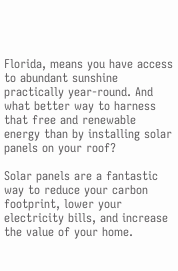Florida, means you have access to abundant sunshine practically year-round. And what better way to harness that free and renewable energy than by installing solar panels on your roof?

Solar panels are a fantastic way to reduce your carbon footprint, lower your electricity bills, and increase the value of your home.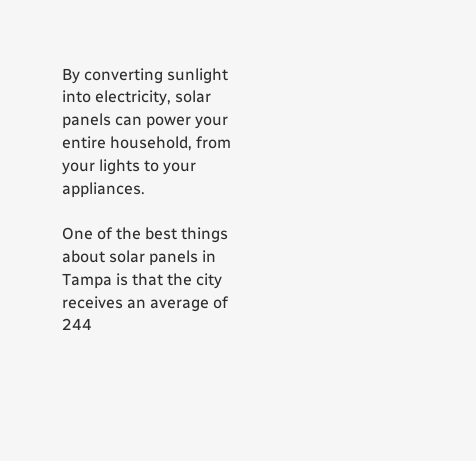By converting sunlight into electricity, solar panels can power your entire household, from your lights to your appliances.

One of the best things about solar panels in Tampa is that the city receives an average of 244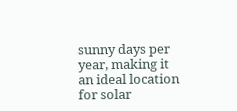sunny days per year, making it an ideal location for solar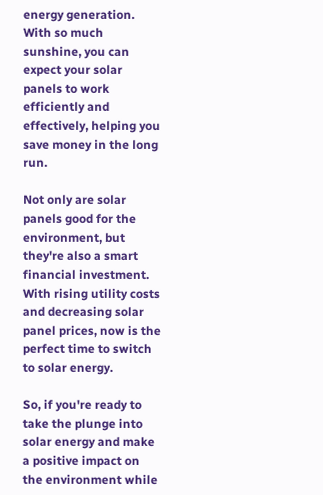energy generation. With so much sunshine, you can expect your solar panels to work efficiently and effectively, helping you save money in the long run.

Not only are solar panels good for the environment, but they're also a smart financial investment. With rising utility costs and decreasing solar panel prices, now is the perfect time to switch to solar energy.

So, if you're ready to take the plunge into solar energy and make a positive impact on the environment while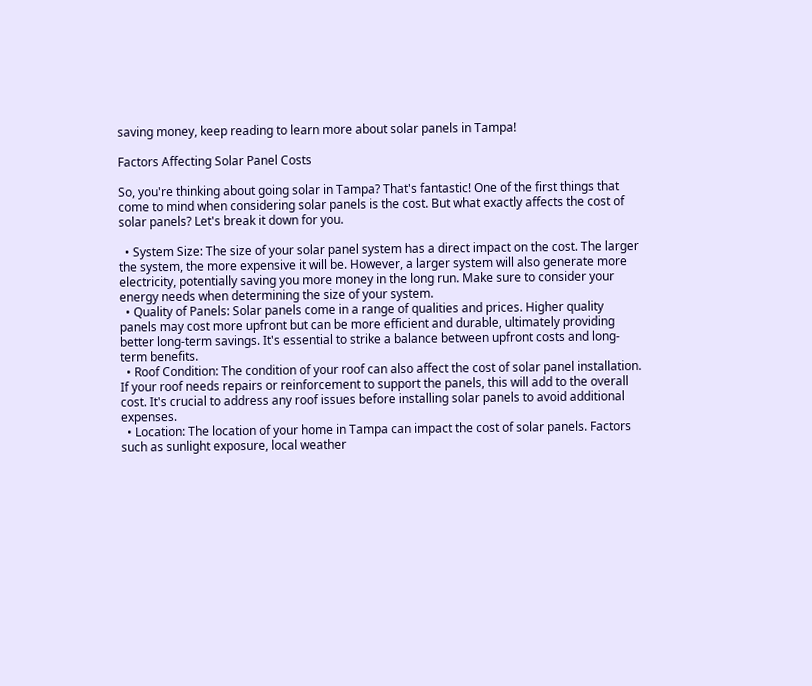saving money, keep reading to learn more about solar panels in Tampa!

Factors Affecting Solar Panel Costs

So, you're thinking about going solar in Tampa? That's fantastic! One of the first things that come to mind when considering solar panels is the cost. But what exactly affects the cost of solar panels? Let's break it down for you.

  • System Size: The size of your solar panel system has a direct impact on the cost. The larger the system, the more expensive it will be. However, a larger system will also generate more electricity, potentially saving you more money in the long run. Make sure to consider your energy needs when determining the size of your system.
  • Quality of Panels: Solar panels come in a range of qualities and prices. Higher quality panels may cost more upfront but can be more efficient and durable, ultimately providing better long-term savings. It's essential to strike a balance between upfront costs and long-term benefits.
  • Roof Condition: The condition of your roof can also affect the cost of solar panel installation. If your roof needs repairs or reinforcement to support the panels, this will add to the overall cost. It's crucial to address any roof issues before installing solar panels to avoid additional expenses.
  • Location: The location of your home in Tampa can impact the cost of solar panels. Factors such as sunlight exposure, local weather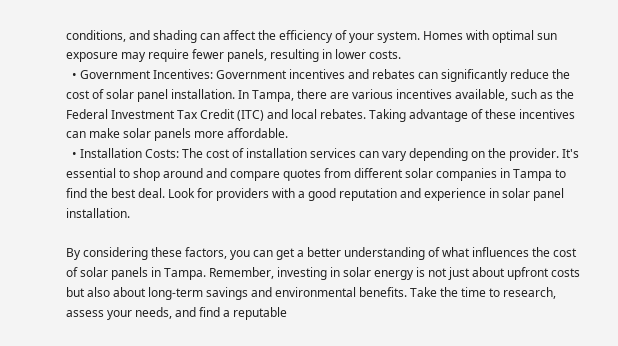conditions, and shading can affect the efficiency of your system. Homes with optimal sun exposure may require fewer panels, resulting in lower costs.
  • Government Incentives: Government incentives and rebates can significantly reduce the cost of solar panel installation. In Tampa, there are various incentives available, such as the Federal Investment Tax Credit (ITC) and local rebates. Taking advantage of these incentives can make solar panels more affordable.
  • Installation Costs: The cost of installation services can vary depending on the provider. It's essential to shop around and compare quotes from different solar companies in Tampa to find the best deal. Look for providers with a good reputation and experience in solar panel installation.

By considering these factors, you can get a better understanding of what influences the cost of solar panels in Tampa. Remember, investing in solar energy is not just about upfront costs but also about long-term savings and environmental benefits. Take the time to research, assess your needs, and find a reputable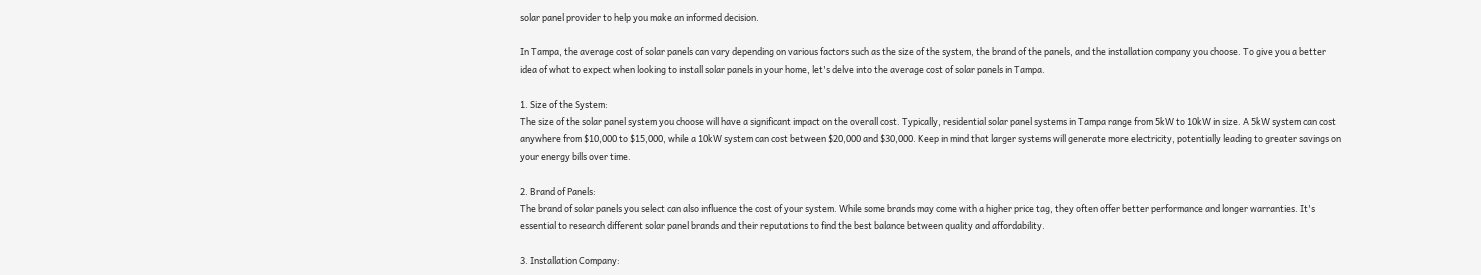solar panel provider to help you make an informed decision.

In Tampa, the average cost of solar panels can vary depending on various factors such as the size of the system, the brand of the panels, and the installation company you choose. To give you a better idea of what to expect when looking to install solar panels in your home, let's delve into the average cost of solar panels in Tampa.

1. Size of the System:
The size of the solar panel system you choose will have a significant impact on the overall cost. Typically, residential solar panel systems in Tampa range from 5kW to 10kW in size. A 5kW system can cost anywhere from $10,000 to $15,000, while a 10kW system can cost between $20,000 and $30,000. Keep in mind that larger systems will generate more electricity, potentially leading to greater savings on your energy bills over time.

2. Brand of Panels:
The brand of solar panels you select can also influence the cost of your system. While some brands may come with a higher price tag, they often offer better performance and longer warranties. It's essential to research different solar panel brands and their reputations to find the best balance between quality and affordability.

3. Installation Company: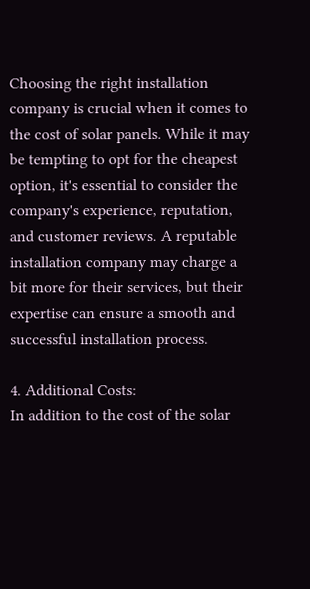Choosing the right installation company is crucial when it comes to the cost of solar panels. While it may be tempting to opt for the cheapest option, it's essential to consider the company's experience, reputation, and customer reviews. A reputable installation company may charge a bit more for their services, but their expertise can ensure a smooth and successful installation process.

4. Additional Costs:
In addition to the cost of the solar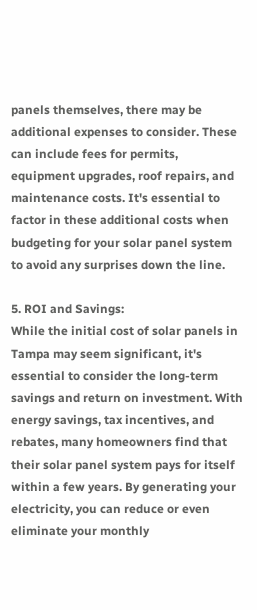panels themselves, there may be additional expenses to consider. These can include fees for permits, equipment upgrades, roof repairs, and maintenance costs. It's essential to factor in these additional costs when budgeting for your solar panel system to avoid any surprises down the line.

5. ROI and Savings:
While the initial cost of solar panels in Tampa may seem significant, it's essential to consider the long-term savings and return on investment. With energy savings, tax incentives, and rebates, many homeowners find that their solar panel system pays for itself within a few years. By generating your electricity, you can reduce or even eliminate your monthly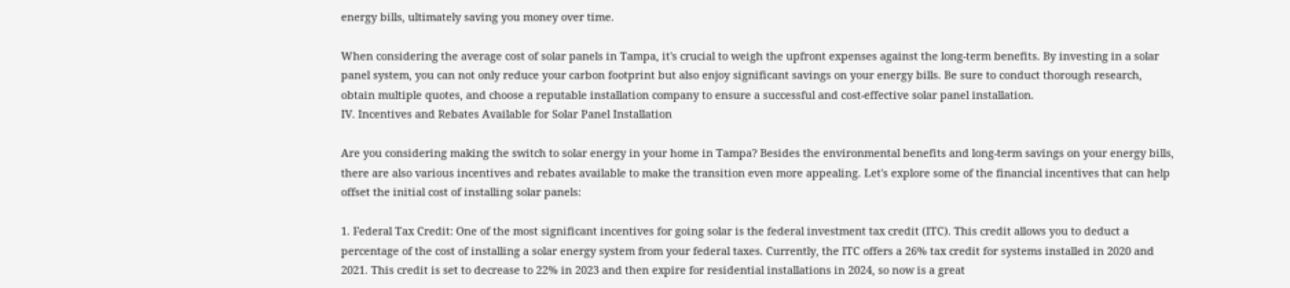energy bills, ultimately saving you money over time.

When considering the average cost of solar panels in Tampa, it's crucial to weigh the upfront expenses against the long-term benefits. By investing in a solar panel system, you can not only reduce your carbon footprint but also enjoy significant savings on your energy bills. Be sure to conduct thorough research, obtain multiple quotes, and choose a reputable installation company to ensure a successful and cost-effective solar panel installation.
IV. Incentives and Rebates Available for Solar Panel Installation

Are you considering making the switch to solar energy in your home in Tampa? Besides the environmental benefits and long-term savings on your energy bills, there are also various incentives and rebates available to make the transition even more appealing. Let's explore some of the financial incentives that can help offset the initial cost of installing solar panels:

1. Federal Tax Credit: One of the most significant incentives for going solar is the federal investment tax credit (ITC). This credit allows you to deduct a percentage of the cost of installing a solar energy system from your federal taxes. Currently, the ITC offers a 26% tax credit for systems installed in 2020 and 2021. This credit is set to decrease to 22% in 2023 and then expire for residential installations in 2024, so now is a great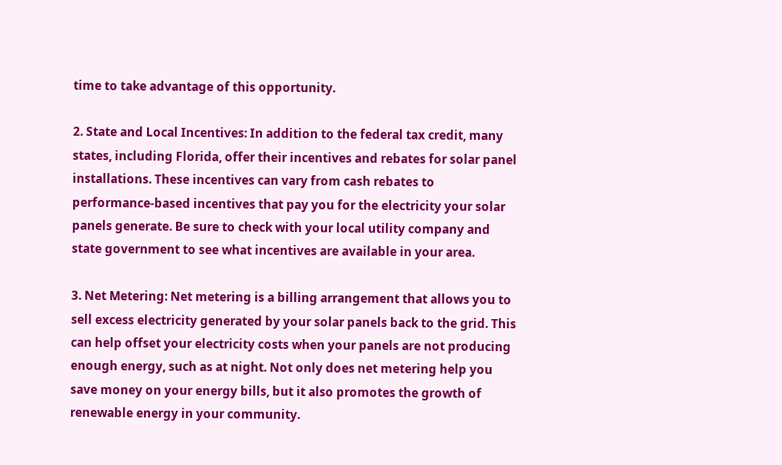time to take advantage of this opportunity.

2. State and Local Incentives: In addition to the federal tax credit, many states, including Florida, offer their incentives and rebates for solar panel installations. These incentives can vary from cash rebates to performance-based incentives that pay you for the electricity your solar panels generate. Be sure to check with your local utility company and state government to see what incentives are available in your area.

3. Net Metering: Net metering is a billing arrangement that allows you to sell excess electricity generated by your solar panels back to the grid. This can help offset your electricity costs when your panels are not producing enough energy, such as at night. Not only does net metering help you save money on your energy bills, but it also promotes the growth of renewable energy in your community.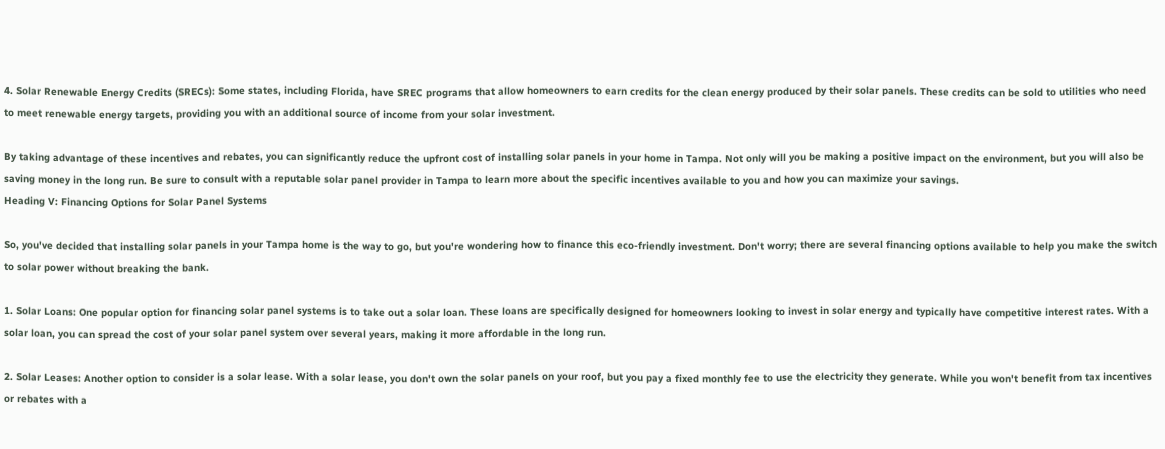4. Solar Renewable Energy Credits (SRECs): Some states, including Florida, have SREC programs that allow homeowners to earn credits for the clean energy produced by their solar panels. These credits can be sold to utilities who need to meet renewable energy targets, providing you with an additional source of income from your solar investment.

By taking advantage of these incentives and rebates, you can significantly reduce the upfront cost of installing solar panels in your home in Tampa. Not only will you be making a positive impact on the environment, but you will also be saving money in the long run. Be sure to consult with a reputable solar panel provider in Tampa to learn more about the specific incentives available to you and how you can maximize your savings.
Heading V: Financing Options for Solar Panel Systems

So, you've decided that installing solar panels in your Tampa home is the way to go, but you're wondering how to finance this eco-friendly investment. Don't worry; there are several financing options available to help you make the switch to solar power without breaking the bank.

1. Solar Loans: One popular option for financing solar panel systems is to take out a solar loan. These loans are specifically designed for homeowners looking to invest in solar energy and typically have competitive interest rates. With a solar loan, you can spread the cost of your solar panel system over several years, making it more affordable in the long run.

2. Solar Leases: Another option to consider is a solar lease. With a solar lease, you don't own the solar panels on your roof, but you pay a fixed monthly fee to use the electricity they generate. While you won't benefit from tax incentives or rebates with a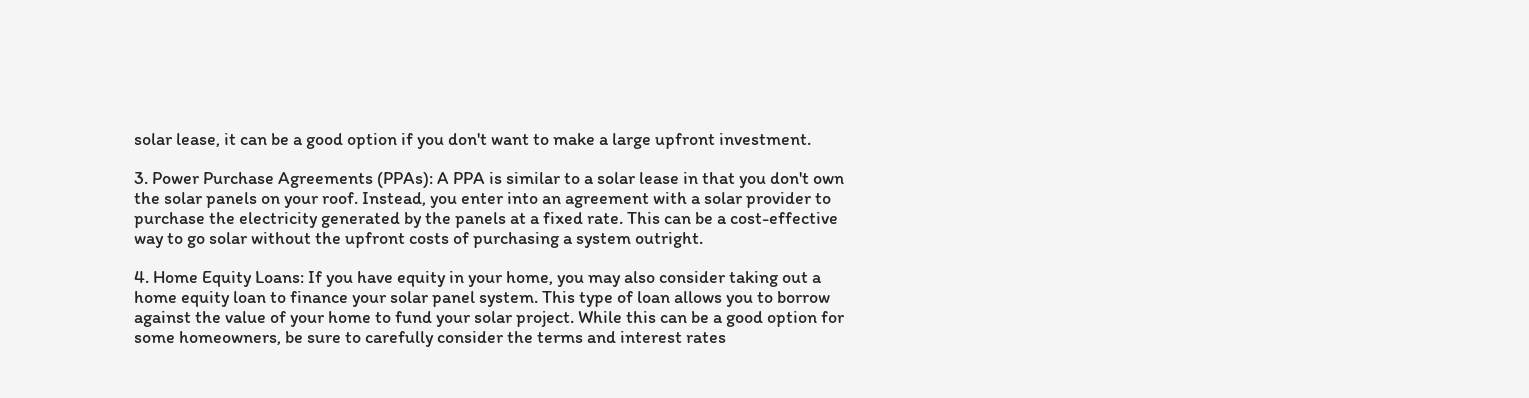solar lease, it can be a good option if you don't want to make a large upfront investment.

3. Power Purchase Agreements (PPAs): A PPA is similar to a solar lease in that you don't own the solar panels on your roof. Instead, you enter into an agreement with a solar provider to purchase the electricity generated by the panels at a fixed rate. This can be a cost-effective way to go solar without the upfront costs of purchasing a system outright.

4. Home Equity Loans: If you have equity in your home, you may also consider taking out a home equity loan to finance your solar panel system. This type of loan allows you to borrow against the value of your home to fund your solar project. While this can be a good option for some homeowners, be sure to carefully consider the terms and interest rates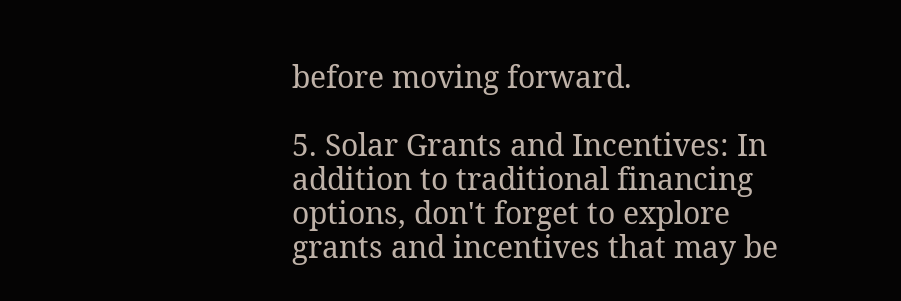before moving forward.

5. Solar Grants and Incentives: In addition to traditional financing options, don't forget to explore grants and incentives that may be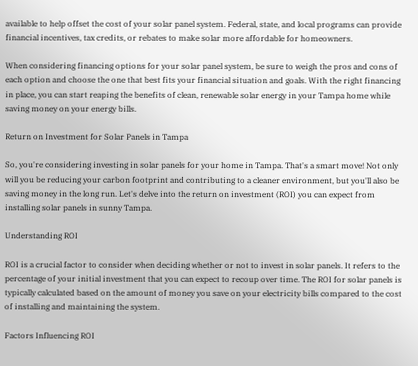available to help offset the cost of your solar panel system. Federal, state, and local programs can provide financial incentives, tax credits, or rebates to make solar more affordable for homeowners.

When considering financing options for your solar panel system, be sure to weigh the pros and cons of each option and choose the one that best fits your financial situation and goals. With the right financing in place, you can start reaping the benefits of clean, renewable solar energy in your Tampa home while saving money on your energy bills.

Return on Investment for Solar Panels in Tampa

So, you're considering investing in solar panels for your home in Tampa. That's a smart move! Not only will you be reducing your carbon footprint and contributing to a cleaner environment, but you'll also be saving money in the long run. Let's delve into the return on investment (ROI) you can expect from installing solar panels in sunny Tampa.

Understanding ROI

ROI is a crucial factor to consider when deciding whether or not to invest in solar panels. It refers to the percentage of your initial investment that you can expect to recoup over time. The ROI for solar panels is typically calculated based on the amount of money you save on your electricity bills compared to the cost of installing and maintaining the system.

Factors Influencing ROI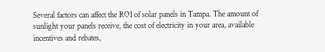Several factors can affect the ROI of solar panels in Tampa. The amount of sunlight your panels receive, the cost of electricity in your area, available incentives and rebates,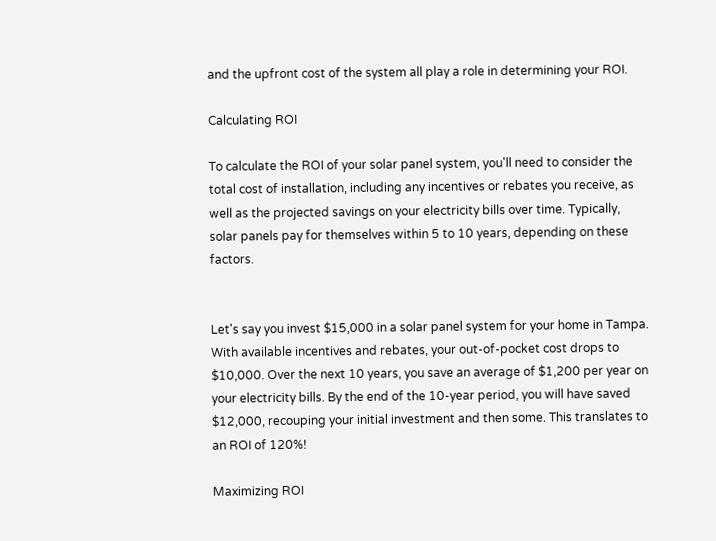and the upfront cost of the system all play a role in determining your ROI.

Calculating ROI

To calculate the ROI of your solar panel system, you'll need to consider the total cost of installation, including any incentives or rebates you receive, as well as the projected savings on your electricity bills over time. Typically, solar panels pay for themselves within 5 to 10 years, depending on these factors.


Let's say you invest $15,000 in a solar panel system for your home in Tampa. With available incentives and rebates, your out-of-pocket cost drops to $10,000. Over the next 10 years, you save an average of $1,200 per year on your electricity bills. By the end of the 10-year period, you will have saved $12,000, recouping your initial investment and then some. This translates to an ROI of 120%!

Maximizing ROI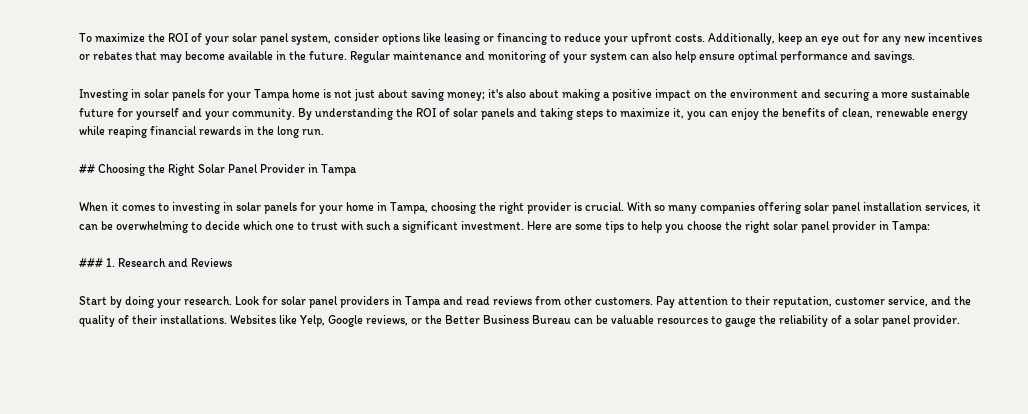To maximize the ROI of your solar panel system, consider options like leasing or financing to reduce your upfront costs. Additionally, keep an eye out for any new incentives or rebates that may become available in the future. Regular maintenance and monitoring of your system can also help ensure optimal performance and savings.

Investing in solar panels for your Tampa home is not just about saving money; it's also about making a positive impact on the environment and securing a more sustainable future for yourself and your community. By understanding the ROI of solar panels and taking steps to maximize it, you can enjoy the benefits of clean, renewable energy while reaping financial rewards in the long run.

## Choosing the Right Solar Panel Provider in Tampa

When it comes to investing in solar panels for your home in Tampa, choosing the right provider is crucial. With so many companies offering solar panel installation services, it can be overwhelming to decide which one to trust with such a significant investment. Here are some tips to help you choose the right solar panel provider in Tampa:

### 1. Research and Reviews

Start by doing your research. Look for solar panel providers in Tampa and read reviews from other customers. Pay attention to their reputation, customer service, and the quality of their installations. Websites like Yelp, Google reviews, or the Better Business Bureau can be valuable resources to gauge the reliability of a solar panel provider.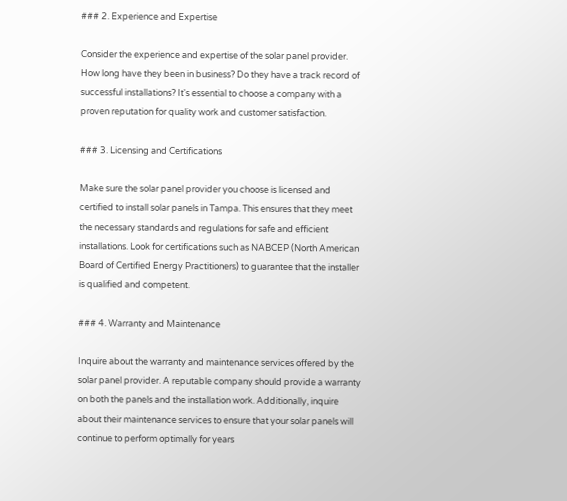### 2. Experience and Expertise

Consider the experience and expertise of the solar panel provider. How long have they been in business? Do they have a track record of successful installations? It's essential to choose a company with a proven reputation for quality work and customer satisfaction.

### 3. Licensing and Certifications

Make sure the solar panel provider you choose is licensed and certified to install solar panels in Tampa. This ensures that they meet the necessary standards and regulations for safe and efficient installations. Look for certifications such as NABCEP (North American Board of Certified Energy Practitioners) to guarantee that the installer is qualified and competent.

### 4. Warranty and Maintenance

Inquire about the warranty and maintenance services offered by the solar panel provider. A reputable company should provide a warranty on both the panels and the installation work. Additionally, inquire about their maintenance services to ensure that your solar panels will continue to perform optimally for years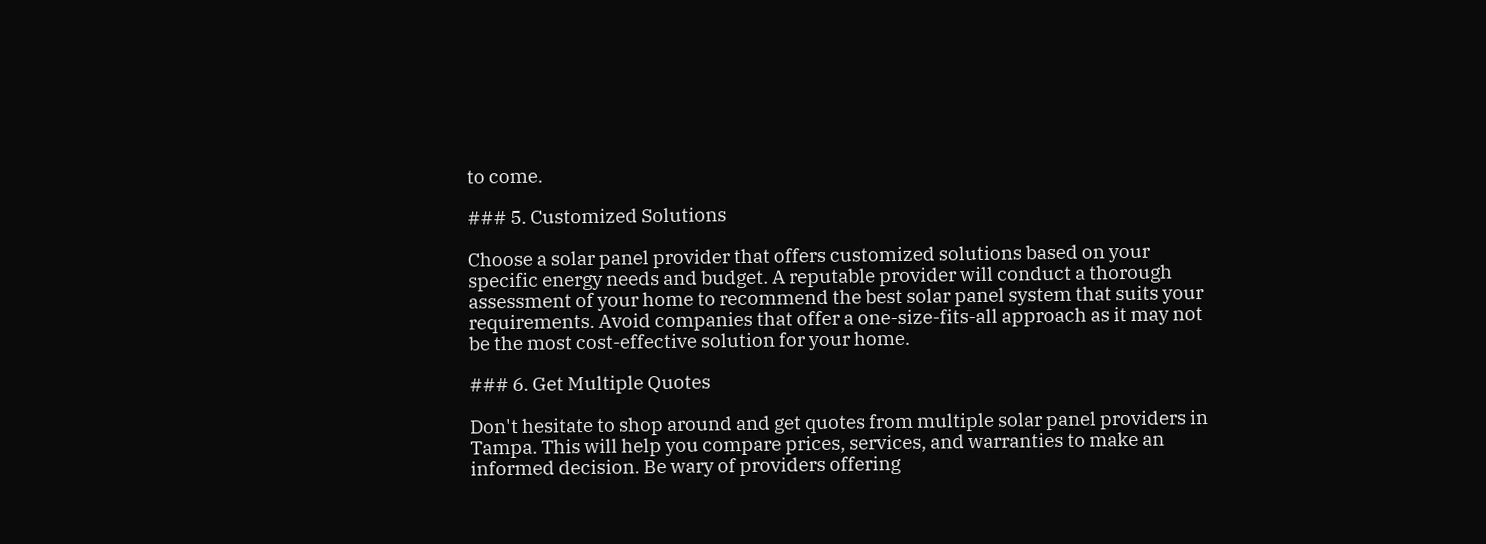to come.

### 5. Customized Solutions

Choose a solar panel provider that offers customized solutions based on your specific energy needs and budget. A reputable provider will conduct a thorough assessment of your home to recommend the best solar panel system that suits your requirements. Avoid companies that offer a one-size-fits-all approach as it may not be the most cost-effective solution for your home.

### 6. Get Multiple Quotes

Don't hesitate to shop around and get quotes from multiple solar panel providers in Tampa. This will help you compare prices, services, and warranties to make an informed decision. Be wary of providers offering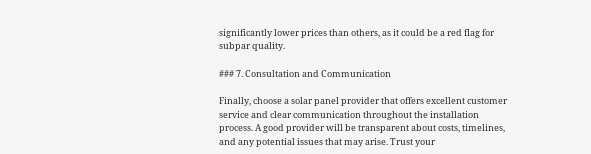significantly lower prices than others, as it could be a red flag for subpar quality.

### 7. Consultation and Communication

Finally, choose a solar panel provider that offers excellent customer service and clear communication throughout the installation process. A good provider will be transparent about costs, timelines, and any potential issues that may arise. Trust your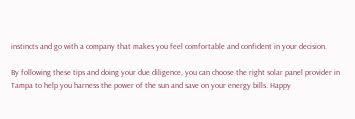instincts and go with a company that makes you feel comfortable and confident in your decision.

By following these tips and doing your due diligence, you can choose the right solar panel provider in Tampa to help you harness the power of the sun and save on your energy bills. Happy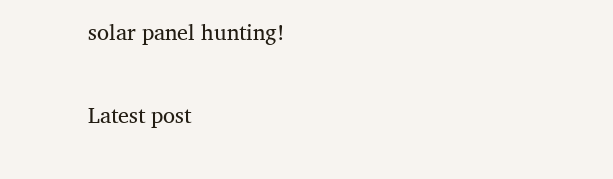solar panel hunting!

Latest post